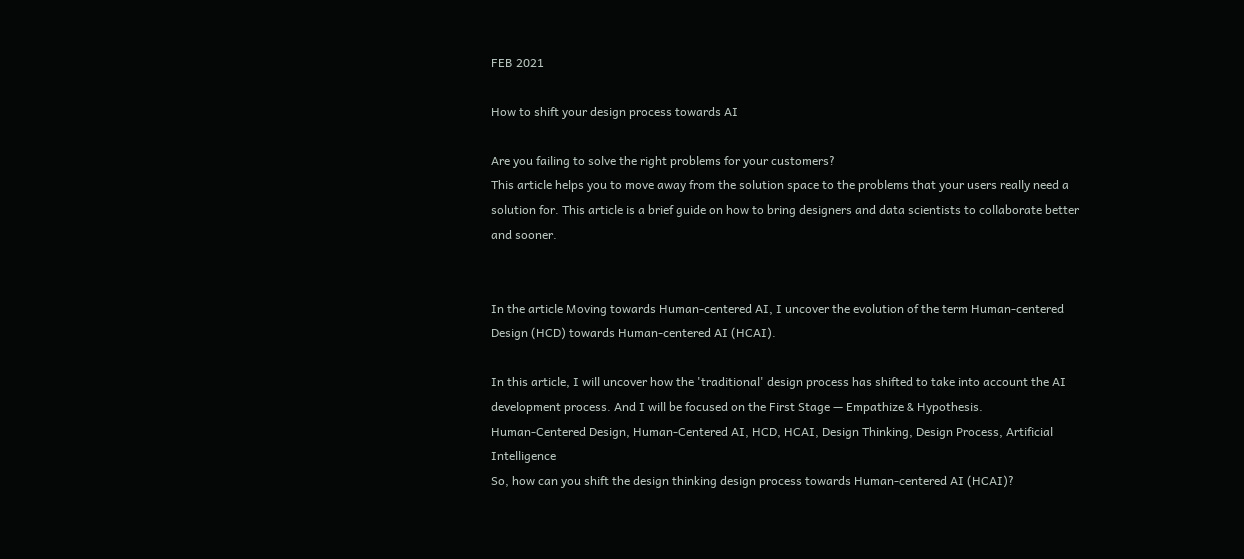FEB 2021

How to shift your design process towards AI

Are you failing to solve the right problems for your customers?
This article helps you to move away from the solution space to the problems that your users really need a solution for. This article is a brief guide on how to bring designers and data scientists to collaborate better and sooner.


In the article Moving towards Human-centered AI, I uncover the evolution of the term Human-centered Design (HCD) towards Human-centered AI (HCAI).

In this article, I will uncover how the 'traditional' design process has shifted to take into account the AI development process. And I will be focused on the First Stage — Empathize & Hypothesis.
Human-Centered Design, Human-Centered AI, HCD, HCAI, Design Thinking, Design Process, Artificial Intelligence
So, how can you shift the design thinking design process towards Human-centered AI (HCAI)?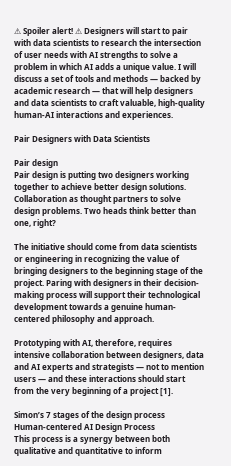⚠ Spoiler alert! ⚠ Designers will start to pair with data scientists to research the intersection of user needs with AI strengths to solve a problem in which AI adds a unique value. I will discuss a set of tools and methods — backed by academic research — that will help designers and data scientists to craft valuable, high-quality human-AI interactions and experiences.

Pair Designers with Data Scientists

Pair design
Pair design is putting two designers working together to achieve better design solutions. Collaboration as thought partners to solve design problems. Two heads think better than one, right?

The initiative should come from data scientists or engineering in recognizing the value of bringing designers to the beginning stage of the project. Paring with designers in their decision-making process will support their technological development towards a genuine human-centered philosophy and approach.

Prototyping with AI, therefore, requires intensive collaboration between designers, data and AI experts and strategists — not to mention users — and these interactions should start from the very beginning of a project [1].

Simon’s 7 stages of the design process
Human-centered AI Design Process
This process is a synergy between both qualitative and quantitative to inform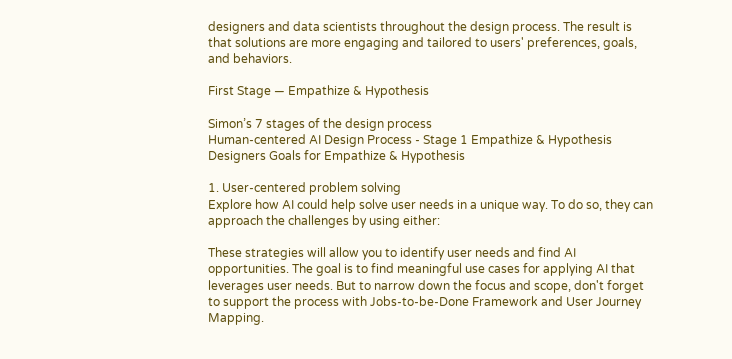designers and data scientists throughout the design process. The result is that solutions are more engaging and tailored to users' preferences, goals, and behaviors.

First Stage — Empathize & Hypothesis

Simon’s 7 stages of the design process
Human-centered AI Design Process - Stage 1 Empathize & Hypothesis
Designers Goals for Empathize & Hypothesis

1. User-centered problem solving
Explore how AI could help solve user needs in a unique way. To do so, they can approach the challenges by using either:

These strategies will allow you to identify user needs and find AI opportunities. The goal is to find meaningful use cases for applying AI that leverages user needs. But to narrow down the focus and scope, don't forget to support the process with Jobs-to-be-Done Framework and User Journey Mapping.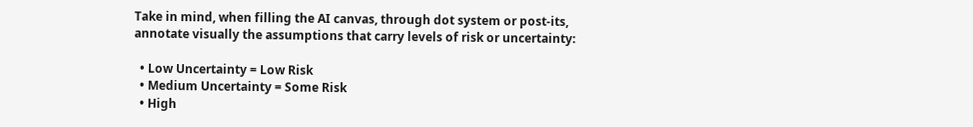Take in mind, when filling the AI canvas, through dot system or post-its, annotate visually the assumptions that carry levels of risk or uncertainty:

  • Low Uncertainty = Low Risk
  • Medium Uncertainty = Some Risk
  • High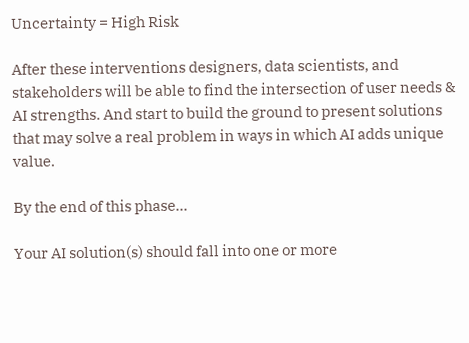Uncertainty = High Risk

After these interventions designers, data scientists, and stakeholders will be able to find the intersection of user needs & AI strengths. And start to build the ground to present solutions that may solve a real problem in ways in which AI adds unique value.

By the end of this phase...

Your AI solution(s) should fall into one or more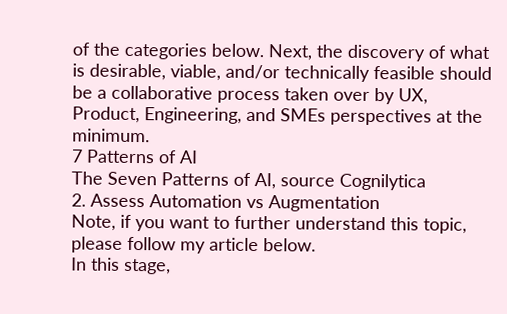of the categories below. Next, the discovery of what is desirable, viable, and/or technically feasible should be a collaborative process taken over by UX, Product, Engineering, and SMEs perspectives at the minimum.
7 Patterns of AI
The Seven Patterns of AI, source Cognilytica
2. Assess Automation vs Augmentation
Note, if you want to further understand this topic, please follow my article below.
In this stage,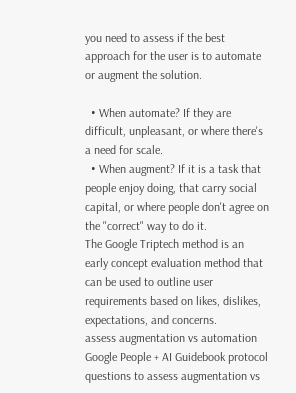you need to assess if the best approach for the user is to automate or augment the solution.

  • When automate? If they are difficult, unpleasant, or where there's a need for scale.
  • When augment? If it is a task that people enjoy doing, that carry social capital, or where people don't agree on the "correct" way to do it.
The Google Triptech method is an early concept evaluation method that can be used to outline user requirements based on likes, dislikes, expectations, and concerns.
assess augmentation vs automation
Google People + AI Guidebook protocol questions to assess augmentation vs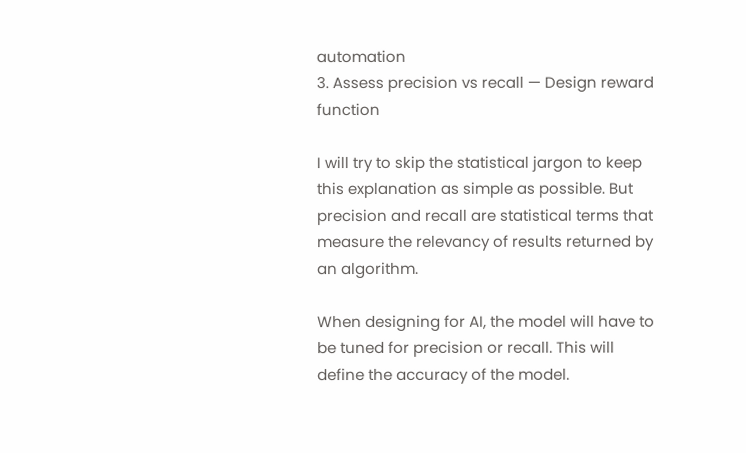automation
3. Assess precision vs recall — Design reward function

I will try to skip the statistical jargon to keep this explanation as simple as possible. But precision and recall are statistical terms that measure the relevancy of results returned by an algorithm.

When designing for AI, the model will have to be tuned for precision or recall. This will define the accuracy of the model.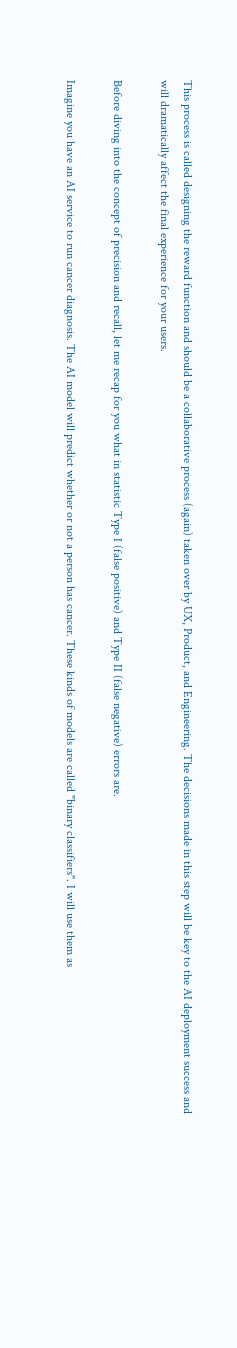This process is called designing the reward function and should be a collaborative process (again) taken over by UX, Product, and Engineering. The decisions made in this step will be key to the AI deployment success and will dramatically affect the final experience for your users.

Before diving into the concept of precision and recall, let me recap for you what in statistic Type I (false positive) and Type II (false negative) errors are.

Imagine you have an AI service to run cancer diagnosis. The AI model will predict whether or not a person has cancer. These kinds of models are called "binary classifiers". I will use them as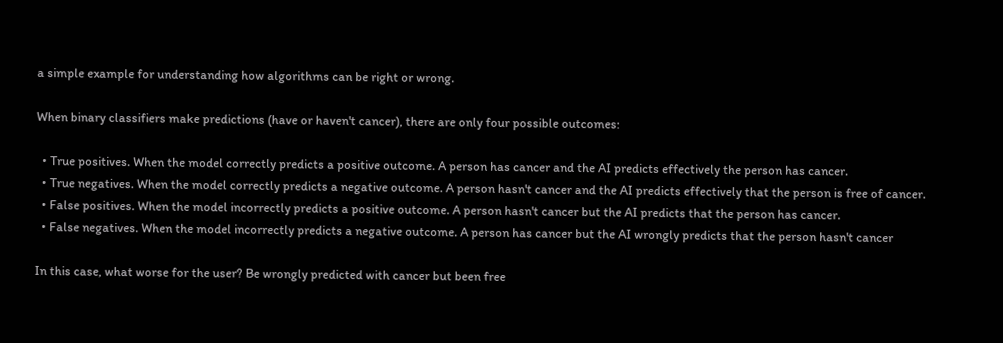a simple example for understanding how algorithms can be right or wrong.

When binary classifiers make predictions (have or haven't cancer), there are only four possible outcomes:

  • True positives. When the model correctly predicts a positive outcome. A person has cancer and the AI predicts effectively the person has cancer.
  • True negatives. When the model correctly predicts a negative outcome. A person hasn't cancer and the AI predicts effectively that the person is free of cancer.
  • False positives. When the model incorrectly predicts a positive outcome. A person hasn't cancer but the AI predicts that the person has cancer.
  • False negatives. When the model incorrectly predicts a negative outcome. A person has cancer but the AI wrongly predicts that the person hasn't cancer

In this case, what worse for the user? Be wrongly predicted with cancer but been free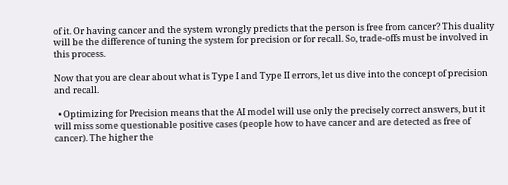of it. Or having cancer and the system wrongly predicts that the person is free from cancer? This duality will be the difference of tuning the system for precision or for recall. So, trade-offs must be involved in this process.

Now that you are clear about what is Type I and Type II errors, let us dive into the concept of precision and recall.

  • Optimizing for Precision means that the AI model will use only the precisely correct answers, but it will miss some questionable positive cases (people how to have cancer and are detected as free of cancer). The higher the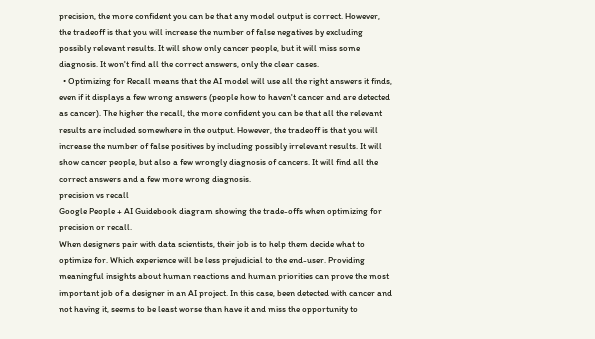precision, the more confident you can be that any model output is correct. However, the tradeoff is that you will increase the number of false negatives by excluding possibly relevant results. It will show only cancer people, but it will miss some diagnosis. It won't find all the correct answers, only the clear cases.
  • Optimizing for Recall means that the AI model will use all the right answers it finds, even if it displays a few wrong answers (people how to haven't cancer and are detected as cancer). The higher the recall, the more confident you can be that all the relevant results are included somewhere in the output. However, the tradeoff is that you will increase the number of false positives by including possibly irrelevant results. It will show cancer people, but also a few wrongly diagnosis of cancers. It will find all the correct answers and a few more wrong diagnosis.
precision vs recall
Google People + AI Guidebook diagram showing the trade-offs when optimizing for precision or recall.
When designers pair with data scientists, their job is to help them decide what to optimize for. Which experience will be less prejudicial to the end-user. Providing meaningful insights about human reactions and human priorities can prove the most important job of a designer in an AI project. In this case, been detected with cancer and not having it, seems to be least worse than have it and miss the opportunity to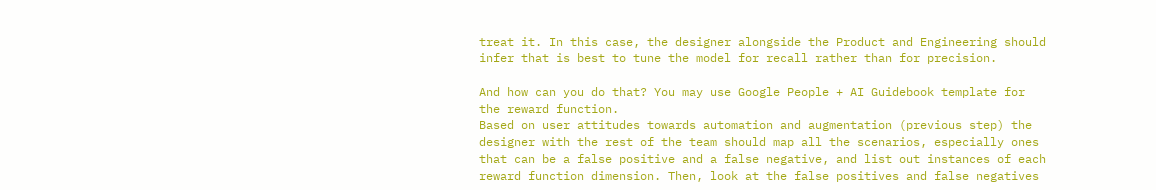treat it. In this case, the designer alongside the Product and Engineering should infer that is best to tune the model for recall rather than for precision.

And how can you do that? You may use Google People + AI Guidebook template for the reward function.
Based on user attitudes towards automation and augmentation (previous step) the designer with the rest of the team should map all the scenarios, especially ones that can be a false positive and a false negative, and list out instances of each reward function dimension. Then, look at the false positives and false negatives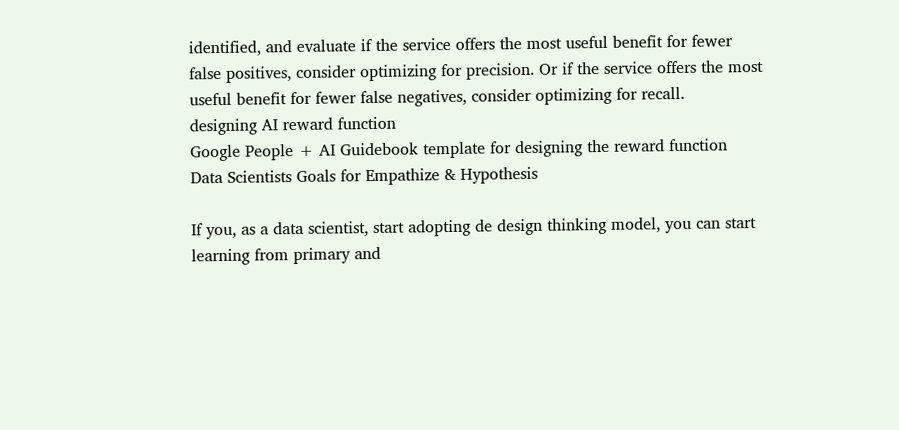identified, and evaluate if the service offers the most useful benefit for fewer false positives, consider optimizing for precision. Or if the service offers the most useful benefit for fewer false negatives, consider optimizing for recall.
designing AI reward function
Google People + AI Guidebook template for designing the reward function
Data Scientists Goals for Empathize & Hypothesis

If you, as a data scientist, start adopting de design thinking model, you can start learning from primary and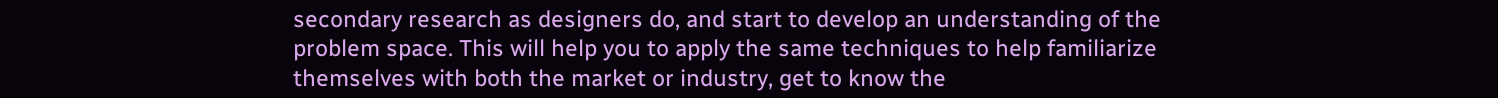secondary research as designers do, and start to develop an understanding of the problem space. This will help you to apply the same techniques to help familiarize themselves with both the market or industry, get to know the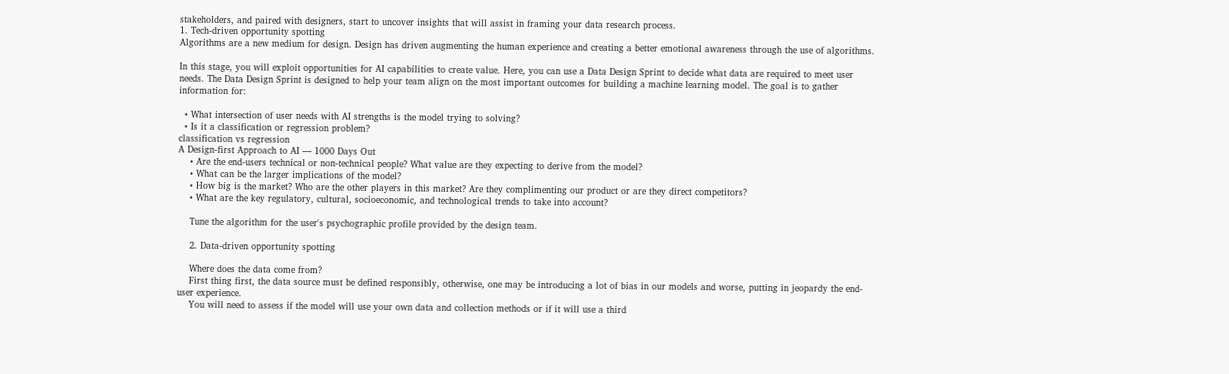stakeholders, and paired with designers, start to uncover insights that will assist in framing your data research process.
1. Tech-driven opportunity spotting
Algorithms are a new medium for design. Design has driven augmenting the human experience and creating a better emotional awareness through the use of algorithms.

In this stage, you will exploit opportunities for AI capabilities to create value. Here, you can use a Data Design Sprint to decide what data are required to meet user needs. The Data Design Sprint is designed to help your team align on the most important outcomes for building a machine learning model. The goal is to gather information for:

  • What intersection of user needs with AI strengths is the model trying to solving?
  • Is it a classification or regression problem?
classification vs regression
A Design-first Approach to AI — 1000 Days Out
    • Are the end-users technical or non-technical people? What value are they expecting to derive from the model?
    • What can be the larger implications of the model?
    • How big is the market? Who are the other players in this market? Are they complimenting our product or are they direct competitors?
    • What are the key regulatory, cultural, socioeconomic, and technological trends to take into account?

    Tune the algorithm for the user's psychographic profile provided by the design team.

    2. Data-driven opportunity spotting

    Where does the data come from?
    First thing first, the data source must be defined responsibly, otherwise, one may be introducing a lot of bias in our models and worse, putting in jeopardy the end-user experience.
    You will need to assess if the model will use your own data and collection methods or if it will use a third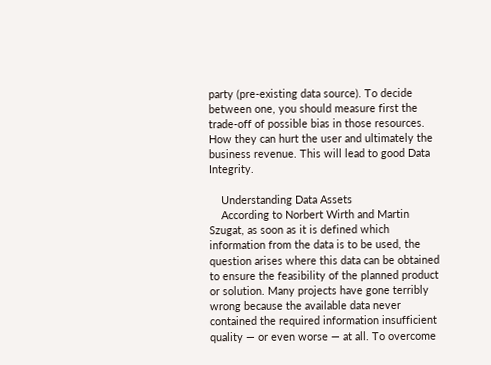party (pre-existing data source). To decide between one, you should measure first the trade-off of possible bias in those resources. How they can hurt the user and ultimately the business revenue. This will lead to good Data Integrity.

    Understanding Data Assets
    According to Norbert Wirth and Martin Szugat, as soon as it is defined which information from the data is to be used, the question arises where this data can be obtained to ensure the feasibility of the planned product or solution. Many projects have gone terribly wrong because the available data never contained the required information insufficient quality — or even worse — at all. To overcome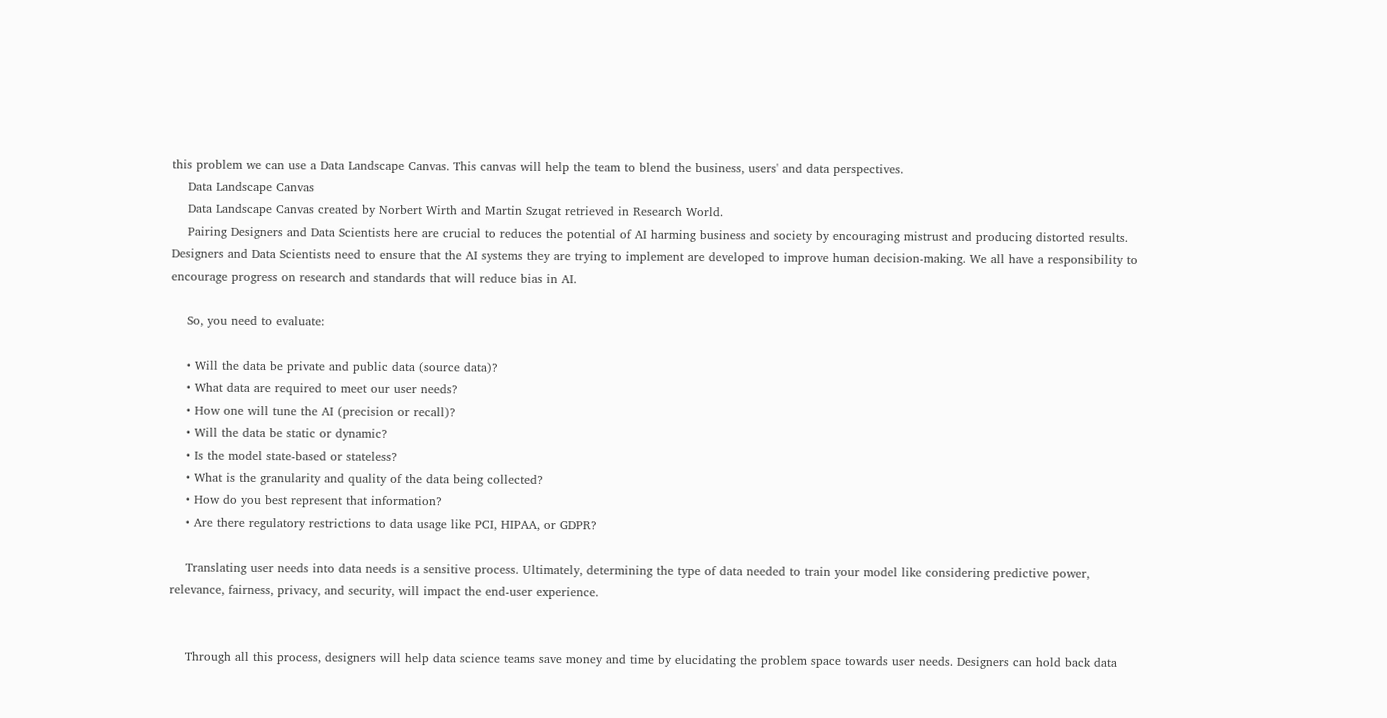this problem we can use a Data Landscape Canvas. This canvas will help the team to blend the business, users' and data perspectives.
    Data Landscape Canvas
    Data Landscape Canvas created by Norbert Wirth and Martin Szugat retrieved in Research World.
    Pairing Designers and Data Scientists here are crucial to reduces the potential of AI harming business and society by encouraging mistrust and producing distorted results. Designers and Data Scientists need to ensure that the AI systems they are trying to implement are developed to improve human decision-making. We all have a responsibility to encourage progress on research and standards that will reduce bias in AI.

    So, you need to evaluate:

    • Will the data be private and public data (source data)?
    • What data are required to meet our user needs?
    • How one will tune the AI (precision or recall)?
    • Will the data be static or dynamic?
    • Is the model state-based or stateless?
    • What is the granularity and quality of the data being collected?
    • How do you best represent that information?
    • Are there regulatory restrictions to data usage like PCI, HIPAA, or GDPR?

    Translating user needs into data needs is a sensitive process. Ultimately, determining the type of data needed to train your model like considering predictive power, relevance, fairness, privacy, and security, will impact the end-user experience.


    Through all this process, designers will help data science teams save money and time by elucidating the problem space towards user needs. Designers can hold back data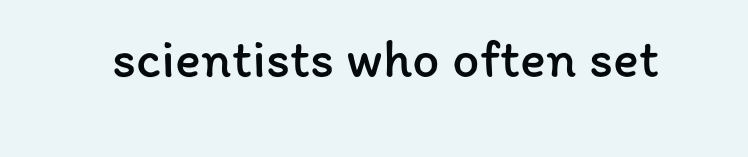scientists who often set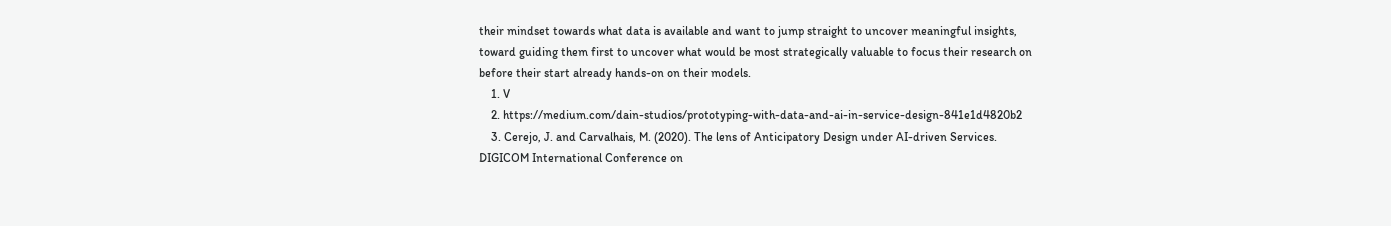their mindset towards what data is available and want to jump straight to uncover meaningful insights, toward guiding them first to uncover what would be most strategically valuable to focus their research on before their start already hands-on on their models.
    1. V
    2. https://medium.com/dain-studios/prototyping-with-data-and-ai-in-service-design-841e1d4820b2
    3. Cerejo, J. and Carvalhais, M. (2020). The lens of Anticipatory Design under AI-driven Services. DIGICOM International Conference on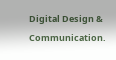Digital Design & Communication.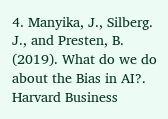4. Manyika, J., Silberg. J., and Presten, B. (2019). What do we do about the Bias in AI?. Harvard Business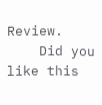Review.
    Did you like this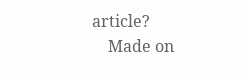article?
    Made on